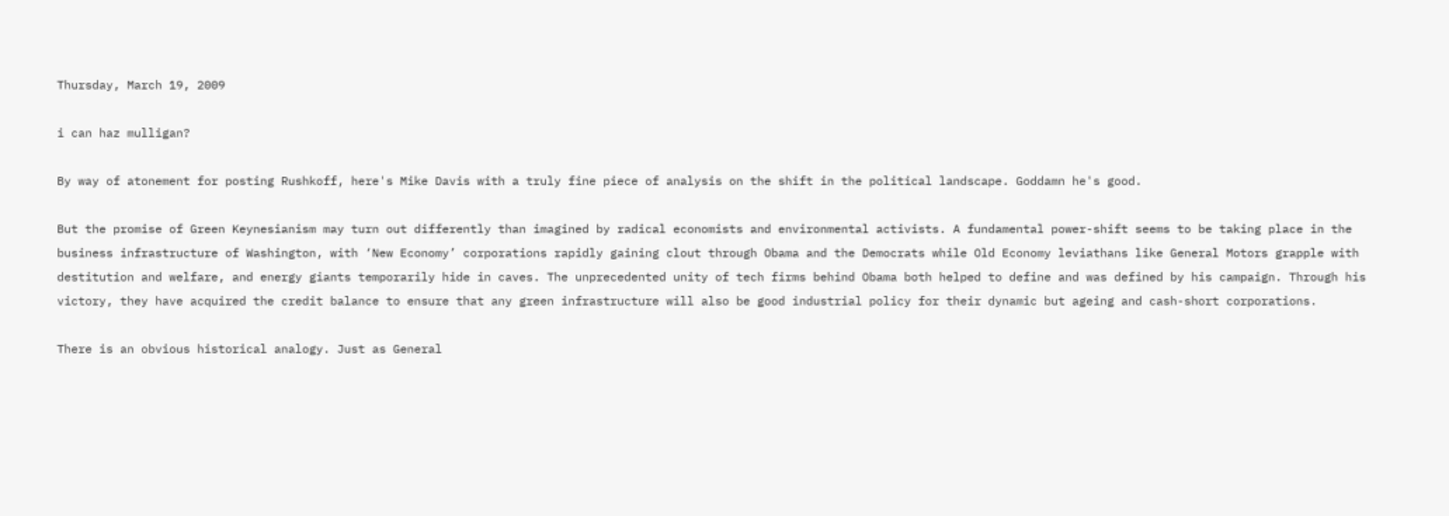Thursday, March 19, 2009

i can haz mulligan?

By way of atonement for posting Rushkoff, here's Mike Davis with a truly fine piece of analysis on the shift in the political landscape. Goddamn he's good.

But the promise of Green Keynesianism may turn out differently than imagined by radical economists and environmental activists. A fundamental power-shift seems to be taking place in the business infrastructure of Washington, with ‘New Economy’ corporations rapidly gaining clout through Obama and the Democrats while Old Economy leviathans like General Motors grapple with destitution and welfare, and energy giants temporarily hide in caves. The unprecedented unity of tech firms behind Obama both helped to define and was defined by his campaign. Through his victory, they have acquired the credit balance to ensure that any green infrastructure will also be good industrial policy for their dynamic but ageing and cash-short corporations.

There is an obvious historical analogy. Just as General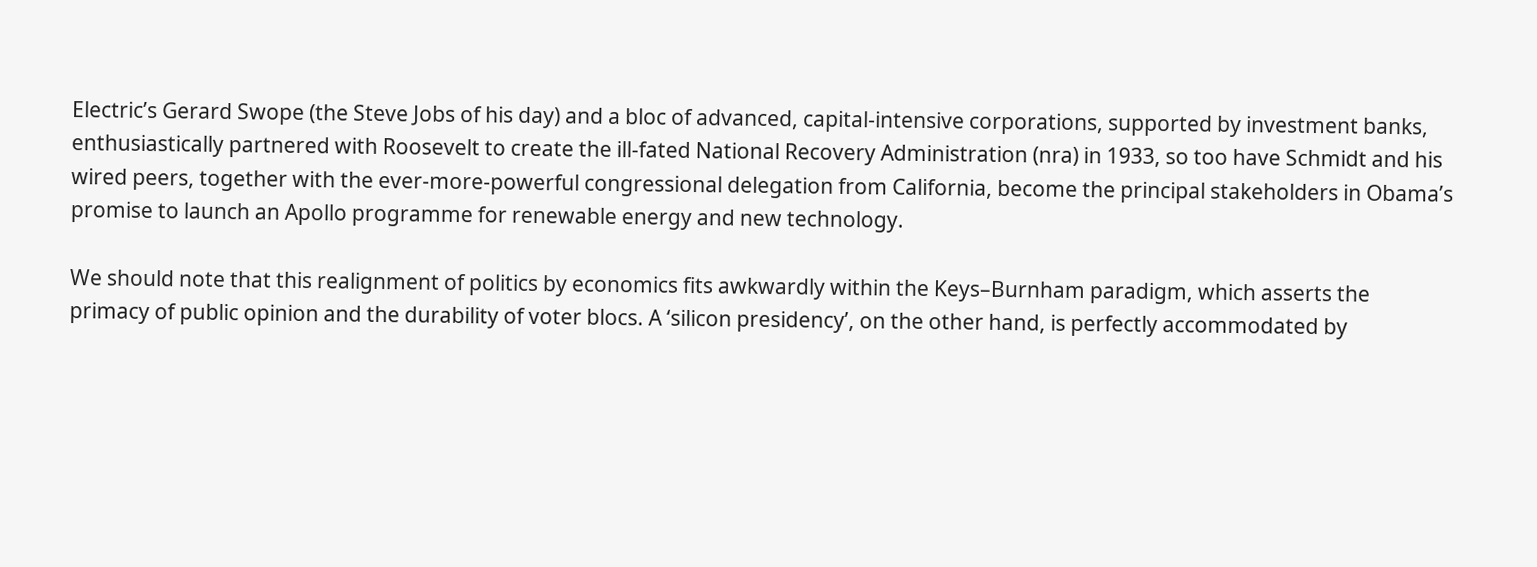Electric’s Gerard Swope (the Steve Jobs of his day) and a bloc of advanced, capital-intensive corporations, supported by investment banks, enthusiastically partnered with Roosevelt to create the ill-fated National Recovery Administration (nra) in 1933, so too have Schmidt and his wired peers, together with the ever-more-powerful congressional delegation from California, become the principal stakeholders in Obama’s promise to launch an Apollo programme for renewable energy and new technology.

We should note that this realignment of politics by economics fits awkwardly within the Keys–Burnham paradigm, which asserts the primacy of public opinion and the durability of voter blocs. A ‘silicon presidency’, on the other hand, is perfectly accommodated by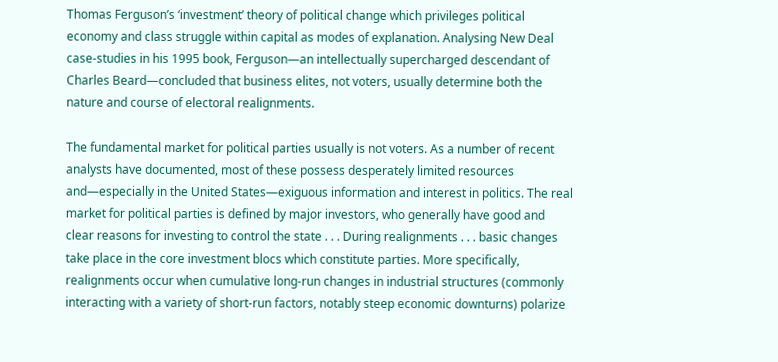Thomas Ferguson’s ‘investment’ theory of political change which privileges political economy and class struggle within capital as modes of explanation. Analysing New Deal case-studies in his 1995 book, Ferguson—an intellectually supercharged descendant of Charles Beard—concluded that business elites, not voters, usually determine both the nature and course of electoral realignments.

The fundamental market for political parties usually is not voters. As a number of recent analysts have documented, most of these possess desperately limited resources and—especially in the United States—exiguous information and interest in politics. The real market for political parties is defined by major investors, who generally have good and clear reasons for investing to control the state . . . During realignments . . . basic changes take place in the core investment blocs which constitute parties. More specifically, realignments occur when cumulative long-run changes in industrial structures (commonly interacting with a variety of short-run factors, notably steep economic downturns) polarize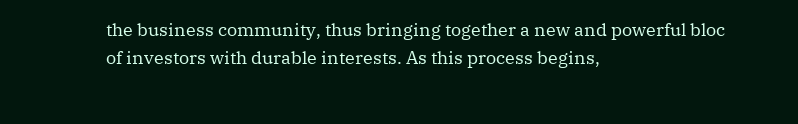the business community, thus bringing together a new and powerful bloc of investors with durable interests. As this process begins,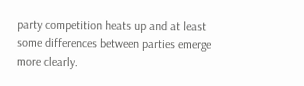party competition heats up and at least some differences between parties emerge more clearly.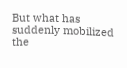But what has suddenly mobilized the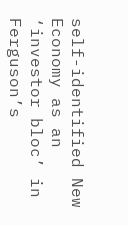self-identified New Economy as an ‘investor bloc’ in Ferguson’s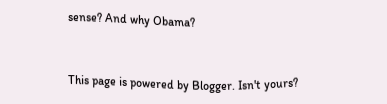sense? And why Obama?


This page is powered by Blogger. Isn't yours?